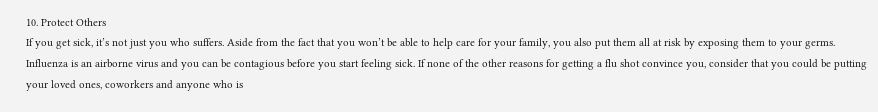10. Protect Others
If you get sick, it’s not just you who suffers. Aside from the fact that you won’t be able to help care for your family, you also put them all at risk by exposing them to your germs. Influenza is an airborne virus and you can be contagious before you start feeling sick. If none of the other reasons for getting a flu shot convince you, consider that you could be putting your loved ones, coworkers and anyone who is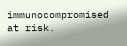immunocompromised at risk.